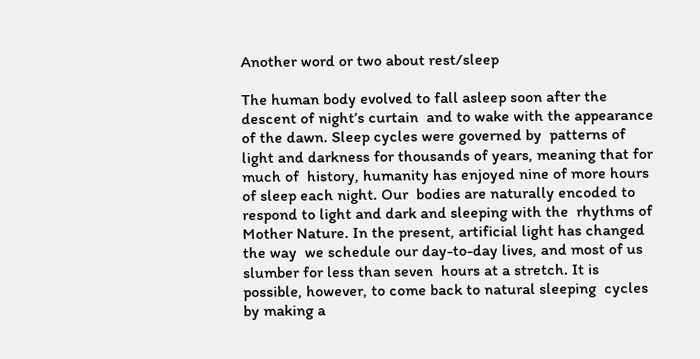Another word or two about rest/sleep

The human body evolved to fall asleep soon after the descent of night’s curtain  and to wake with the appearance of the dawn. Sleep cycles were governed by  patterns of light and darkness for thousands of years, meaning that for much of  history, humanity has enjoyed nine of more hours of sleep each night. Our  bodies are naturally encoded to respond to light and dark and sleeping with the  rhythms of Mother Nature. In the present, artificial light has changed the way  we schedule our day-to-day lives, and most of us slumber for less than seven  hours at a stretch. It is possible, however, to come back to natural sleeping  cycles by making a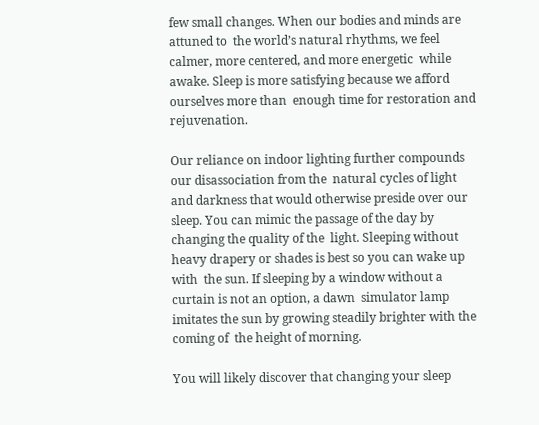few small changes. When our bodies and minds are attuned to  the world’s natural rhythms, we feel calmer, more centered, and more energetic  while awake. Sleep is more satisfying because we afford ourselves more than  enough time for restoration and rejuvenation.

Our reliance on indoor lighting further compounds our disassociation from the  natural cycles of light and darkness that would otherwise preside over our  sleep. You can mimic the passage of the day by changing the quality of the  light. Sleeping without heavy drapery or shades is best so you can wake up with  the sun. If sleeping by a window without a curtain is not an option, a dawn  simulator lamp imitates the sun by growing steadily brighter with the coming of  the height of morning.

You will likely discover that changing your sleep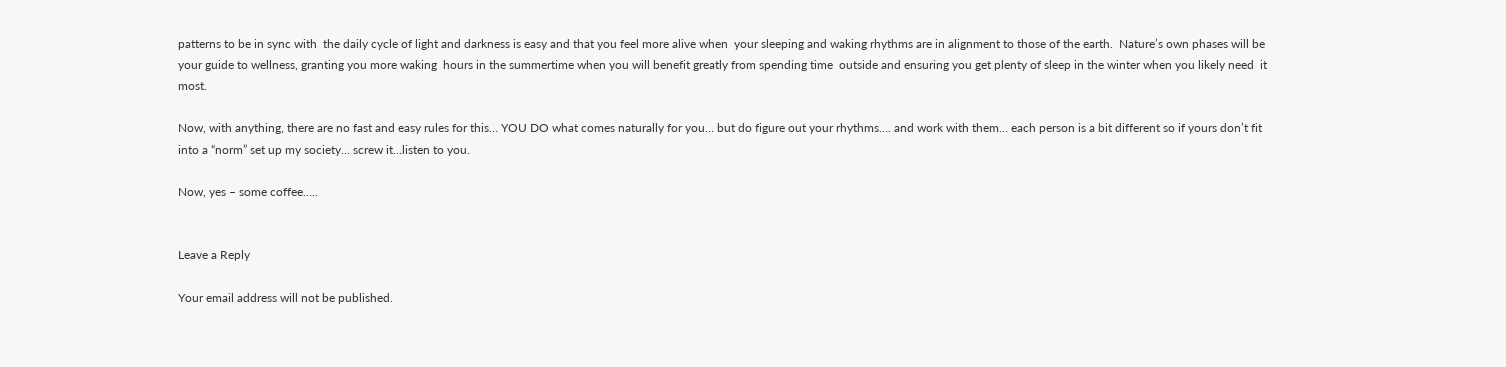patterns to be in sync with  the daily cycle of light and darkness is easy and that you feel more alive when  your sleeping and waking rhythms are in alignment to those of the earth.  Nature’s own phases will be your guide to wellness, granting you more waking  hours in the summertime when you will benefit greatly from spending time  outside and ensuring you get plenty of sleep in the winter when you likely need  it most.

Now, with anything, there are no fast and easy rules for this… YOU DO what comes naturally for you… but do figure out your rhythms…. and work with them… each person is a bit different so if yours don’t fit into a “norm” set up my society… screw it…listen to you.

Now, yes – some coffee…..


Leave a Reply

Your email address will not be published.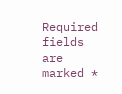Required fields are marked *